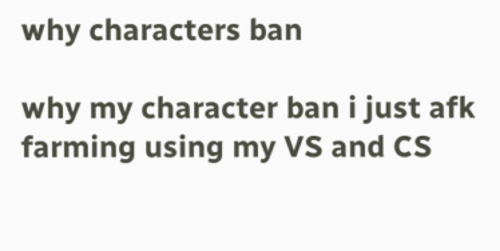why characters ban

why my character ban i just afk farming using my VS and CS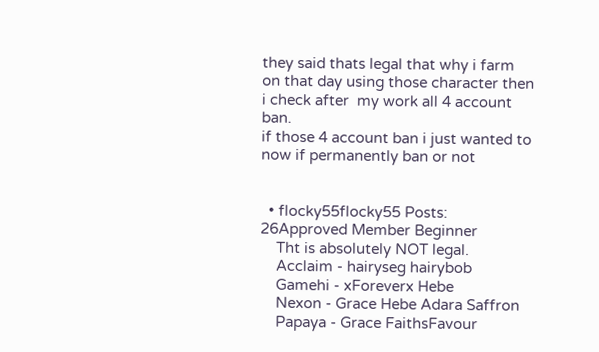they said thats legal that why i farm on that day using those character then i check after  my work all 4 account ban.
if those 4 account ban i just wanted to now if permanently ban or not


  • flocky55flocky55 Posts: 26Approved Member Beginner
    Tht is absolutely NOT legal.
    Acclaim - hairyseg hairybob
    Gamehi - xForeverx Hebe
    Nexon - Grace Hebe Adara Saffron
    Papaya - Grace FaithsFavour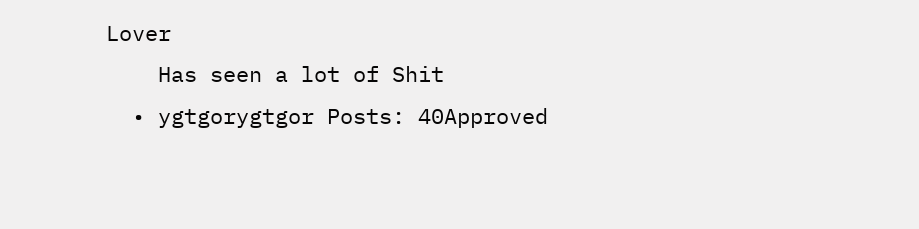Lover
    Has seen a lot of Shit
  • ygtgorygtgor Posts: 40Approved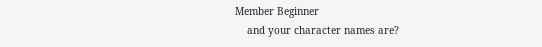Member Beginner
    and your character names are?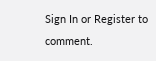Sign In or Register to comment.